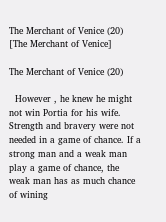The Merchant of Venice (20) [The Merchant of Venice]

The Merchant of Venice (20)

  However , he knew he might not win Portia for his wife. Strength and bravery were not needed in a game of chance. If a strong man and a weak man play a game of chance, the weak man has as much chance of wining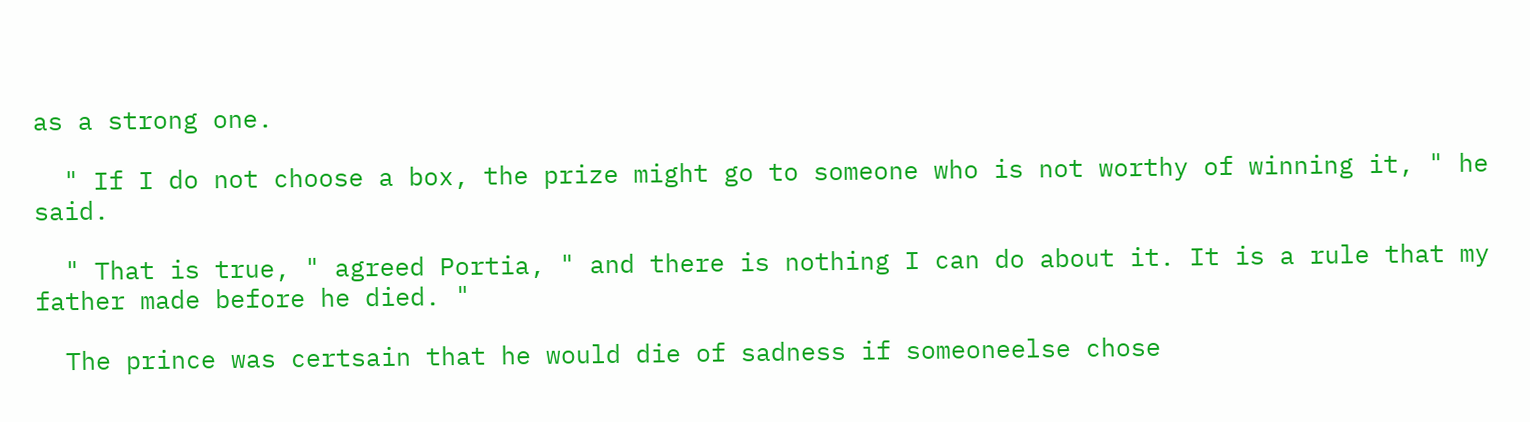as a strong one.

  " If I do not choose a box, the prize might go to someone who is not worthy of winning it, " he said.

  " That is true, " agreed Portia, " and there is nothing I can do about it. It is a rule that my father made before he died. "

  The prince was certsain that he would die of sadness if someoneelse chose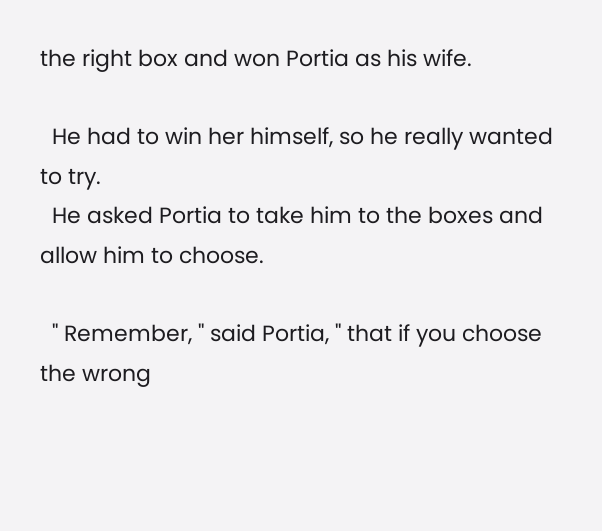the right box and won Portia as his wife.

  He had to win her himself, so he really wanted to try.
  He asked Portia to take him to the boxes and allow him to choose.

  " Remember, " said Portia, " that if you choose the wrong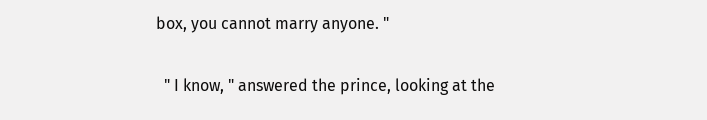box, you cannot marry anyone. "

  " I know, " answered the prince, looking at the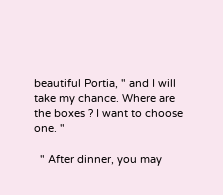beautiful Portia, " and I will take my chance. Where are the boxes ? I want to choose one. "

  " After dinner, you may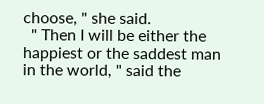choose, " she said.
  " Then I will be either the happiest or the saddest man in the world, " said the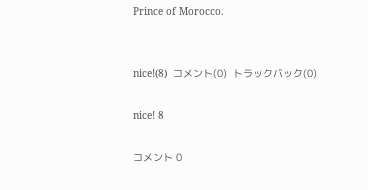Prince of Morocco.


nice!(8)  コメント(0)  トラックバック(0)

nice! 8

コメント 0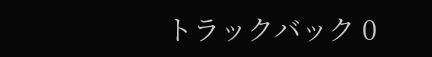トラックバック 0